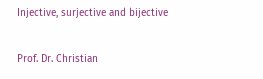Injective, surjective and bijective

Prof. Dr. Christian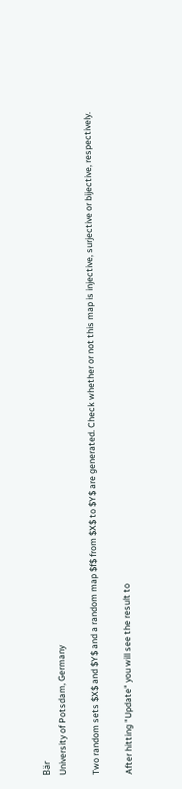Bär
University of Potsdam, Germany

Two random sets $X$ and $Y$ and a random map $f$ from $X$ to $Y$ are generated. Check whether or not this map is injective, surjective or bijective, respectively.

After hitting "Update" you will see the result to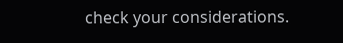check your considerations.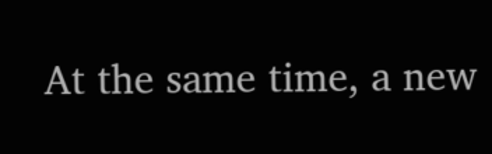At the same time, a new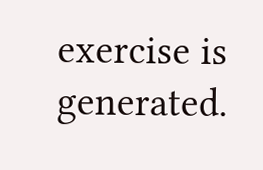exercise is generated.